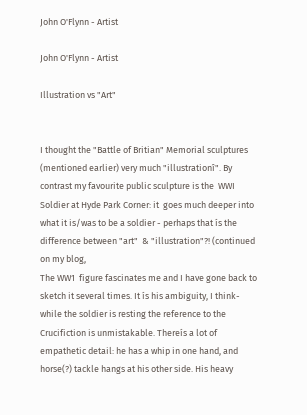John O'Flynn - Artist

John O'Flynn - Artist

Illustration vs "Art"


I thought the "Battle of Britian" Memorial sculptures (mentioned earlier) very much "illustrationî". By contrast my favourite public sculpture is the  WWI Soldier at Hyde Park Corner: it  goes much deeper into what it is/was to be a soldier - perhaps that ís the difference between "art"  & "illustration"?! (continued on my blog,
The WW1  figure fascinates me and I have gone back to sketch it several times. It ís his ambiguity, I think- while the soldier is resting the reference to the Crucifiction is unmistakable. Thereís a lot of empathetic detail: he has a whip in one hand, and horse(?) tackle hangs at his other side. His heavy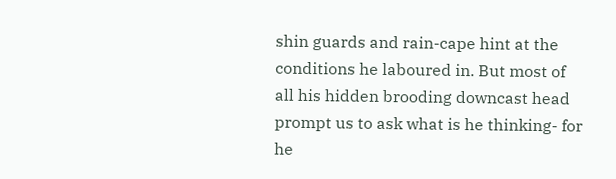shin guards and rain-cape hint at the conditions he laboured in. But most of all his hidden brooding downcast head prompt us to ask what is he thinking- for he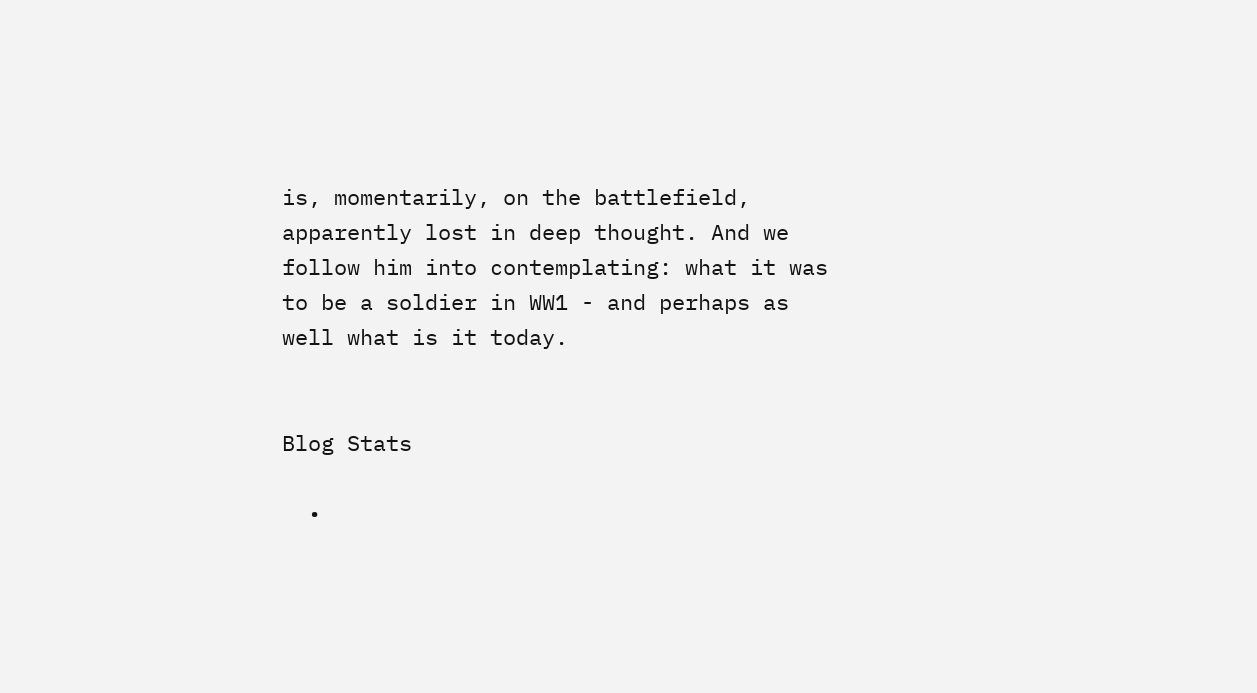is, momentarily, on the battlefield, apparently lost in deep thought. And we follow him into contemplating: what it was to be a soldier in WW1 - and perhaps as well what is it today.


Blog Stats

  •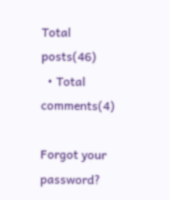Total posts(46)
  • Total comments(4)

Forgot your password?